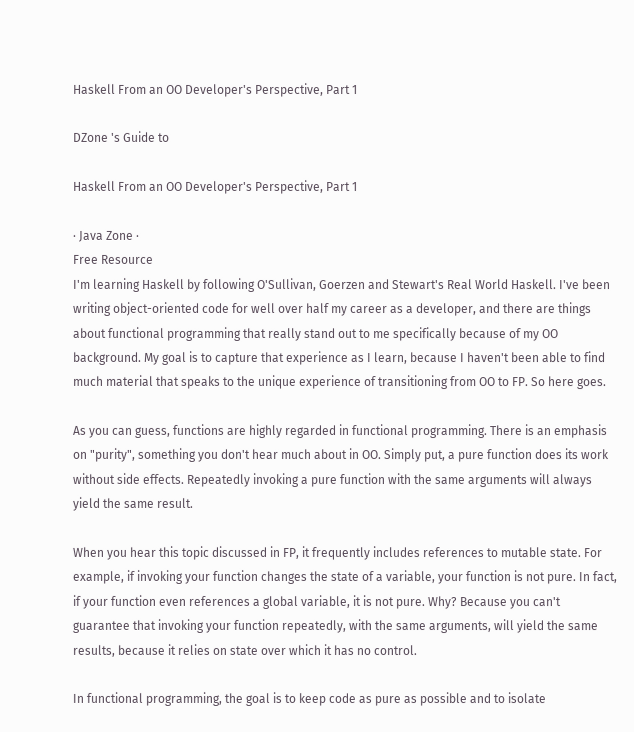Haskell From an OO Developer's Perspective, Part 1

DZone 's Guide to

Haskell From an OO Developer's Perspective, Part 1

· Java Zone ·
Free Resource
I'm learning Haskell by following O'Sullivan, Goerzen and Stewart's Real World Haskell. I've been writing object-oriented code for well over half my career as a developer, and there are things about functional programming that really stand out to me specifically because of my OO background. My goal is to capture that experience as I learn, because I haven't been able to find much material that speaks to the unique experience of transitioning from OO to FP. So here goes.

As you can guess, functions are highly regarded in functional programming. There is an emphasis on "purity", something you don't hear much about in OO. Simply put, a pure function does its work without side effects. Repeatedly invoking a pure function with the same arguments will always yield the same result.

When you hear this topic discussed in FP, it frequently includes references to mutable state. For example, if invoking your function changes the state of a variable, your function is not pure. In fact, if your function even references a global variable, it is not pure. Why? Because you can't guarantee that invoking your function repeatedly, with the same arguments, will yield the same results, because it relies on state over which it has no control.

In functional programming, the goal is to keep code as pure as possible and to isolate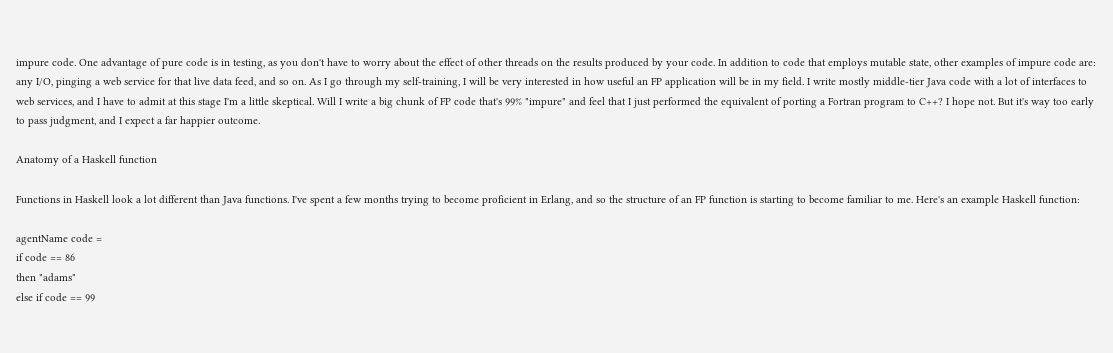impure code. One advantage of pure code is in testing, as you don't have to worry about the effect of other threads on the results produced by your code. In addition to code that employs mutable state, other examples of impure code are: any I/O, pinging a web service for that live data feed, and so on. As I go through my self-training, I will be very interested in how useful an FP application will be in my field. I write mostly middle-tier Java code with a lot of interfaces to web services, and I have to admit at this stage I'm a little skeptical. Will I write a big chunk of FP code that's 99% "impure" and feel that I just performed the equivalent of porting a Fortran program to C++? I hope not. But it's way too early to pass judgment, and I expect a far happier outcome.

Anatomy of a Haskell function

Functions in Haskell look a lot different than Java functions. I've spent a few months trying to become proficient in Erlang, and so the structure of an FP function is starting to become familiar to me. Here's an example Haskell function:

agentName code =
if code == 86
then "adams"
else if code == 99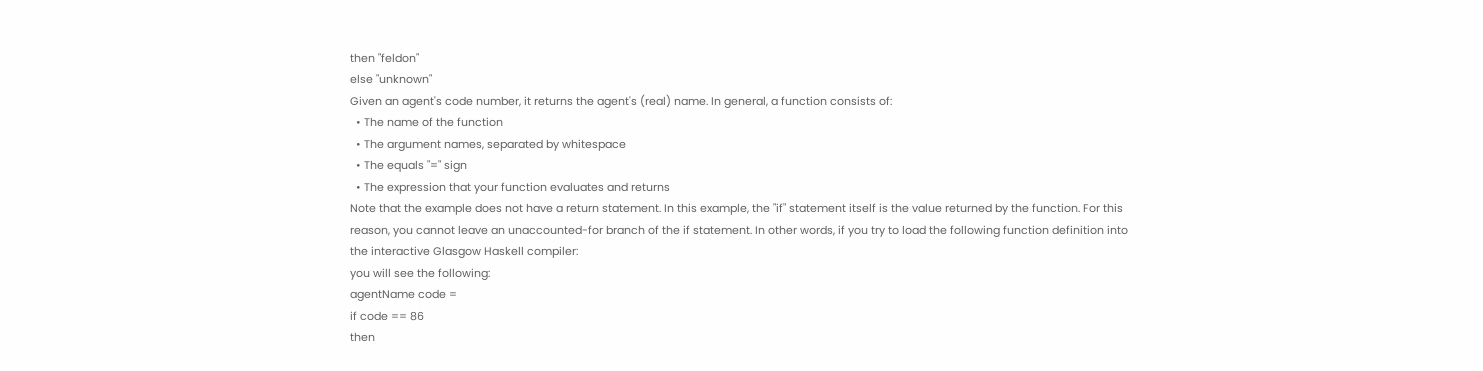then "feldon"
else "unknown"
Given an agent's code number, it returns the agent's (real) name. In general, a function consists of:
  • The name of the function
  • The argument names, separated by whitespace
  • The equals "=" sign
  • The expression that your function evaluates and returns
Note that the example does not have a return statement. In this example, the "if" statement itself is the value returned by the function. For this reason, you cannot leave an unaccounted-for branch of the if statement. In other words, if you try to load the following function definition into the interactive Glasgow Haskell compiler:
you will see the following:
agentName code =
if code == 86
then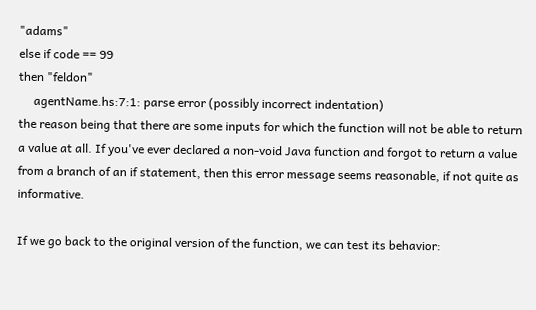"adams"
else if code == 99
then "feldon"
     agentName.hs:7:1: parse error (possibly incorrect indentation)
the reason being that there are some inputs for which the function will not be able to return a value at all. If you've ever declared a non-void Java function and forgot to return a value from a branch of an if statement, then this error message seems reasonable, if not quite as informative.

If we go back to the original version of the function, we can test its behavior: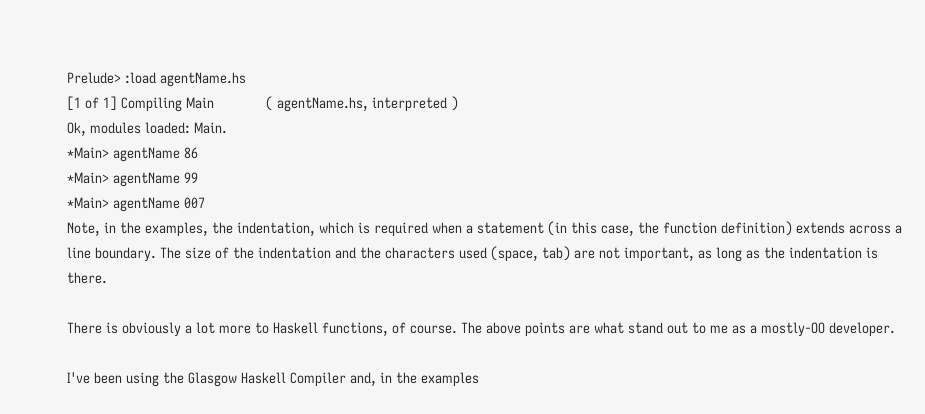Prelude> :load agentName.hs
[1 of 1] Compiling Main             ( agentName.hs, interpreted )
Ok, modules loaded: Main.
*Main> agentName 86
*Main> agentName 99
*Main> agentName 007
Note, in the examples, the indentation, which is required when a statement (in this case, the function definition) extends across a line boundary. The size of the indentation and the characters used (space, tab) are not important, as long as the indentation is there.

There is obviously a lot more to Haskell functions, of course. The above points are what stand out to me as a mostly-OO developer.

I've been using the Glasgow Haskell Compiler and, in the examples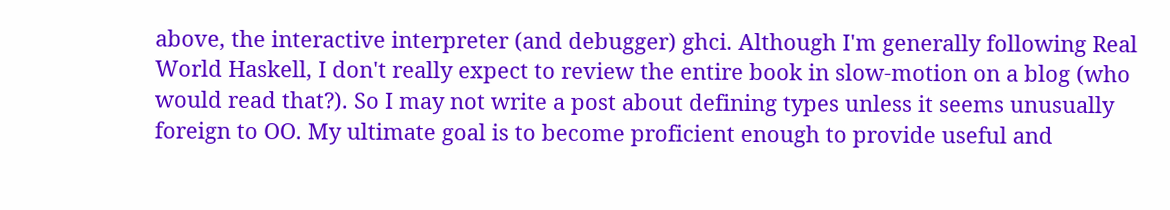above, the interactive interpreter (and debugger) ghci. Although I'm generally following Real World Haskell, I don't really expect to review the entire book in slow-motion on a blog (who would read that?). So I may not write a post about defining types unless it seems unusually foreign to OO. My ultimate goal is to become proficient enough to provide useful and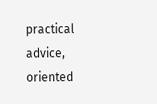practical advice, oriented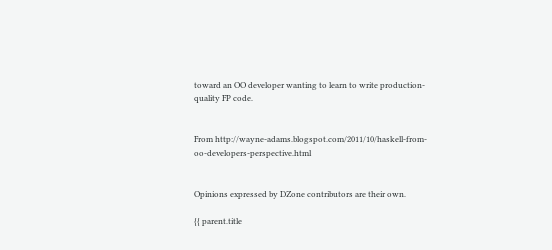toward an OO developer wanting to learn to write production-quality FP code.


From http://wayne-adams.blogspot.com/2011/10/haskell-from-oo-developers-perspective.html


Opinions expressed by DZone contributors are their own.

{{ parent.title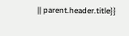|| parent.header.title}}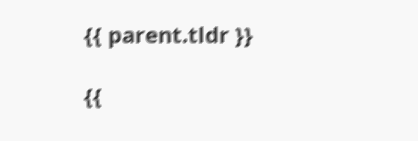{{ parent.tldr }}

{{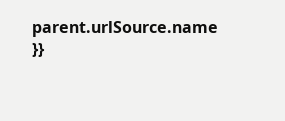parent.urlSource.name }}